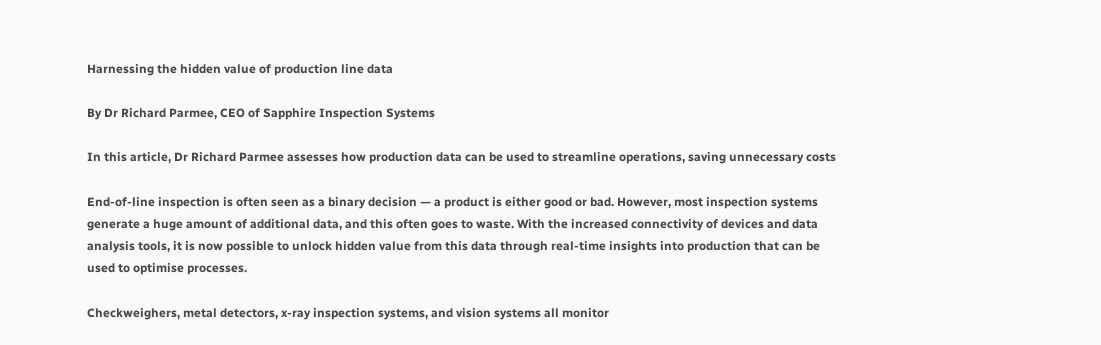Harnessing the hidden value of production line data

By Dr Richard Parmee, CEO of Sapphire Inspection Systems

In this article, Dr Richard Parmee assesses how production data can be used to streamline operations, saving unnecessary costs

End-of-line inspection is often seen as a binary decision — a product is either good or bad. However, most inspection systems generate a huge amount of additional data, and this often goes to waste. With the increased connectivity of devices and data analysis tools, it is now possible to unlock hidden value from this data through real-time insights into production that can be used to optimise processes.

Checkweighers, metal detectors, x-ray inspection systems, and vision systems all monitor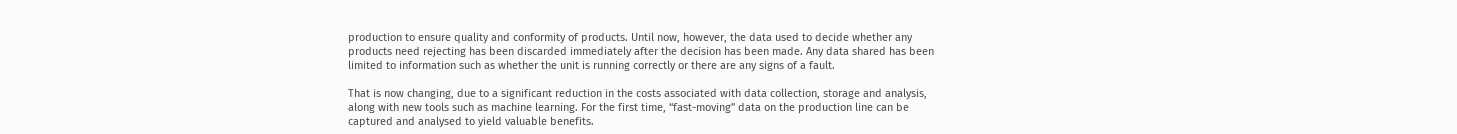production to ensure quality and conformity of products. Until now, however, the data used to decide whether any products need rejecting has been discarded immediately after the decision has been made. Any data shared has been limited to information such as whether the unit is running correctly or there are any signs of a fault.

That is now changing, due to a significant reduction in the costs associated with data collection, storage and analysis, along with new tools such as machine learning. For the first time, “fast-moving” data on the production line can be captured and analysed to yield valuable benefits.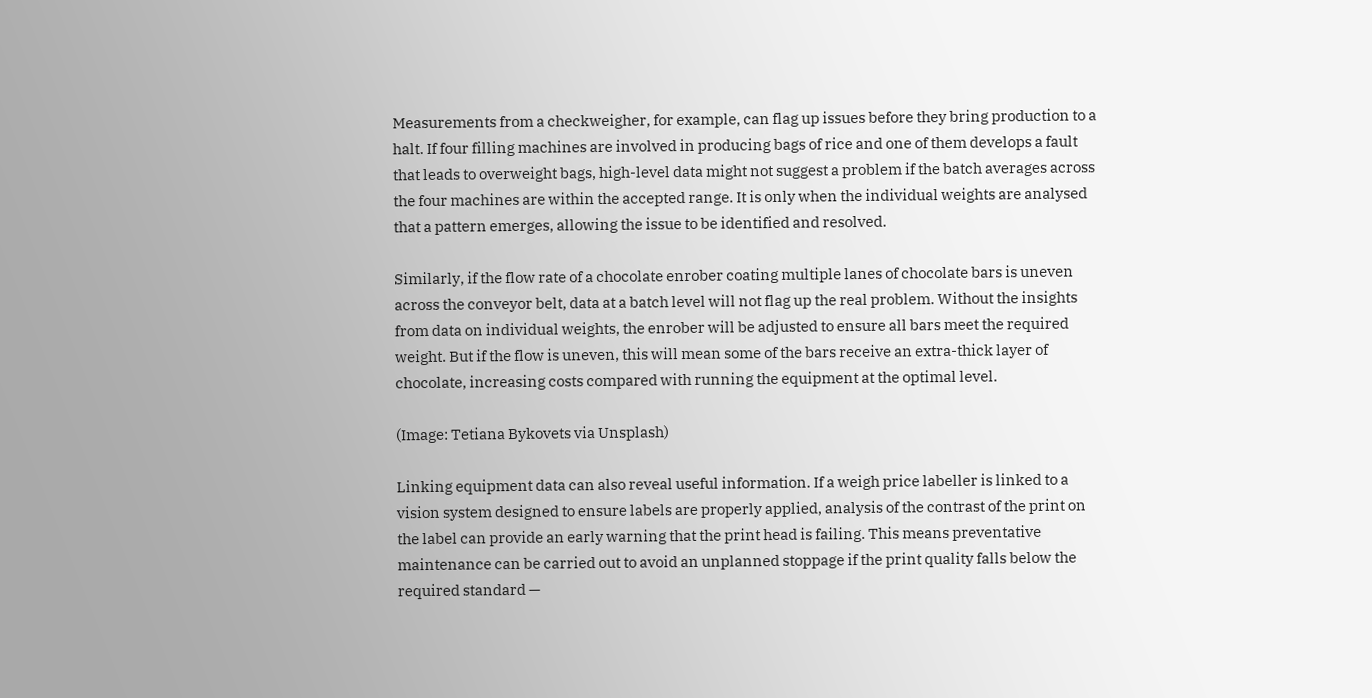Measurements from a checkweigher, for example, can flag up issues before they bring production to a halt. If four filling machines are involved in producing bags of rice and one of them develops a fault that leads to overweight bags, high-level data might not suggest a problem if the batch averages across the four machines are within the accepted range. It is only when the individual weights are analysed that a pattern emerges, allowing the issue to be identified and resolved.

Similarly, if the flow rate of a chocolate enrober coating multiple lanes of chocolate bars is uneven across the conveyor belt, data at a batch level will not flag up the real problem. Without the insights from data on individual weights, the enrober will be adjusted to ensure all bars meet the required weight. But if the flow is uneven, this will mean some of the bars receive an extra-thick layer of chocolate, increasing costs compared with running the equipment at the optimal level.

(Image: Tetiana Bykovets via Unsplash)

Linking equipment data can also reveal useful information. If a weigh price labeller is linked to a vision system designed to ensure labels are properly applied, analysis of the contrast of the print on the label can provide an early warning that the print head is failing. This means preventative maintenance can be carried out to avoid an unplanned stoppage if the print quality falls below the required standard —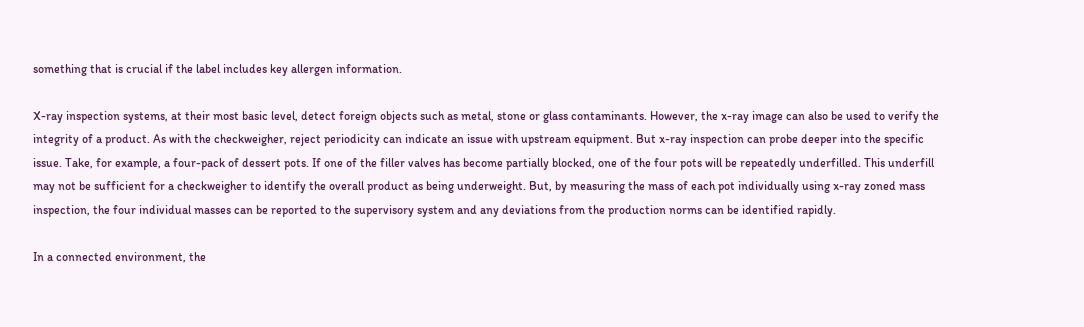something that is crucial if the label includes key allergen information.

X-ray inspection systems, at their most basic level, detect foreign objects such as metal, stone or glass contaminants. However, the x-ray image can also be used to verify the integrity of a product. As with the checkweigher, reject periodicity can indicate an issue with upstream equipment. But x-ray inspection can probe deeper into the specific issue. Take, for example, a four-pack of dessert pots. If one of the filler valves has become partially blocked, one of the four pots will be repeatedly underfilled. This underfill may not be sufficient for a checkweigher to identify the overall product as being underweight. But, by measuring the mass of each pot individually using x-ray zoned mass inspection, the four individual masses can be reported to the supervisory system and any deviations from the production norms can be identified rapidly.

In a connected environment, the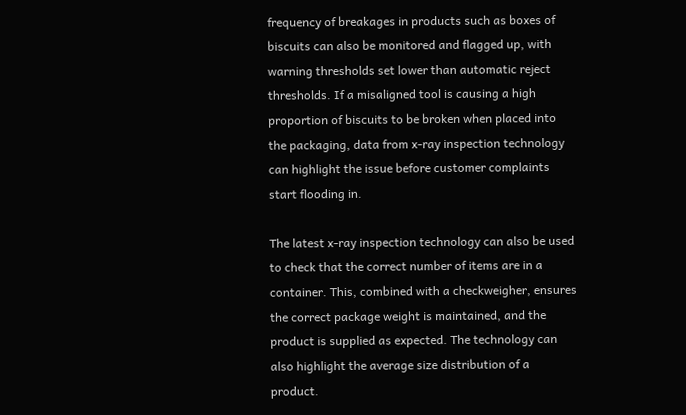frequency of breakages in products such as boxes of biscuits can also be monitored and flagged up, with warning thresholds set lower than automatic reject thresholds. If a misaligned tool is causing a high proportion of biscuits to be broken when placed into the packaging, data from x-ray inspection technology can highlight the issue before customer complaints start flooding in.

The latest x-ray inspection technology can also be used to check that the correct number of items are in a container. This, combined with a checkweigher, ensures the correct package weight is maintained, and the product is supplied as expected. The technology can also highlight the average size distribution of a product.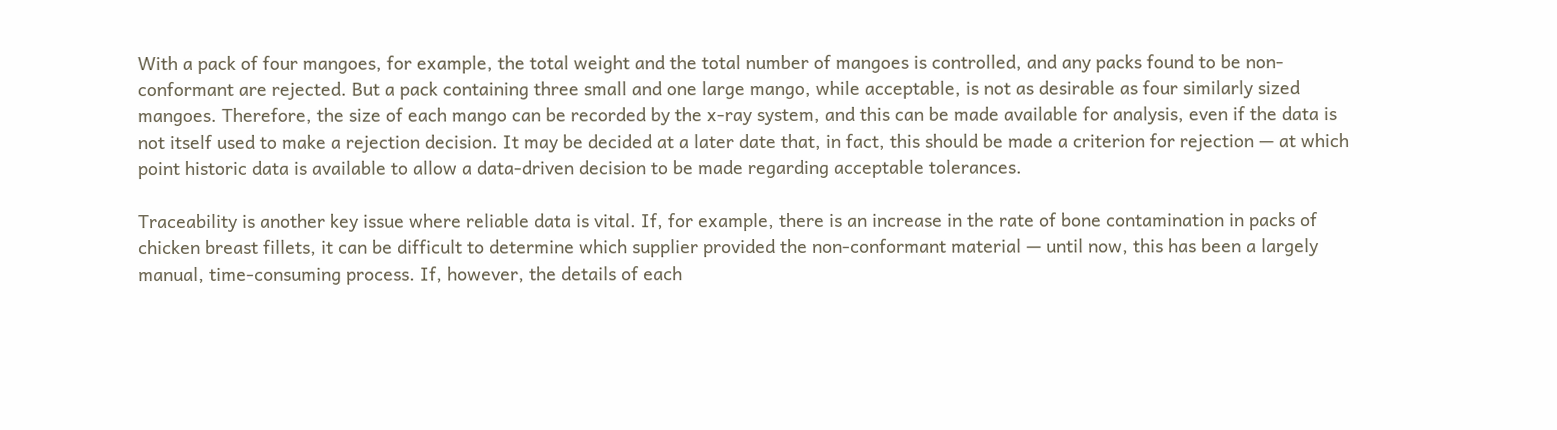With a pack of four mangoes, for example, the total weight and the total number of mangoes is controlled, and any packs found to be non-conformant are rejected. But a pack containing three small and one large mango, while acceptable, is not as desirable as four similarly sized mangoes. Therefore, the size of each mango can be recorded by the x-ray system, and this can be made available for analysis, even if the data is not itself used to make a rejection decision. It may be decided at a later date that, in fact, this should be made a criterion for rejection — at which point historic data is available to allow a data-driven decision to be made regarding acceptable tolerances.

Traceability is another key issue where reliable data is vital. If, for example, there is an increase in the rate of bone contamination in packs of chicken breast fillets, it can be difficult to determine which supplier provided the non-conformant material — until now, this has been a largely manual, time-consuming process. If, however, the details of each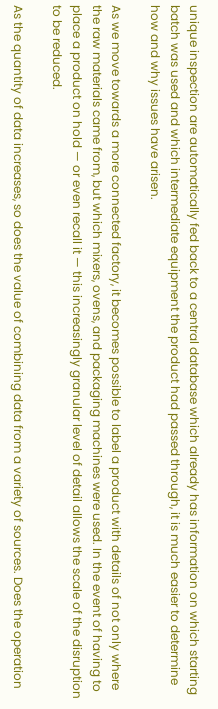unique inspection are automatically fed back to a central database which already has information on which starting batch was used and which intermediate equipment the product had passed through, it is much easier to determine how and why issues have arisen.

As we move towards a more connected factory, it becomes possible to label a product with details of not only where the raw materials came from, but which mixers, ovens, and packaging machines were used. In the event of having to place a product on hold — or even recall it — this increasingly granular level of detail allows the scale of the disruption to be reduced.

As the quantity of data increases, so does the value of combining data from a variety of sources. Does the operation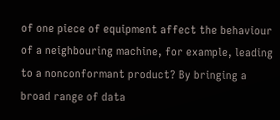of one piece of equipment affect the behaviour of a neighbouring machine, for example, leading to a nonconformant product? By bringing a broad range of data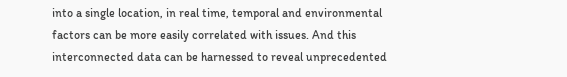into a single location, in real time, temporal and environmental factors can be more easily correlated with issues. And this interconnected data can be harnessed to reveal unprecedented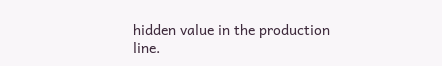hidden value in the production line.